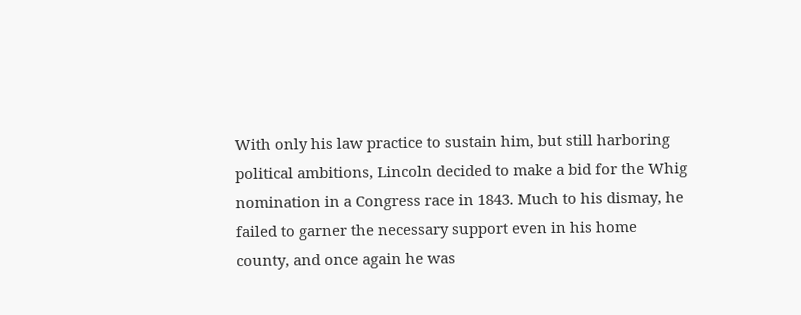With only his law practice to sustain him, but still harboring political ambitions, Lincoln decided to make a bid for the Whig nomination in a Congress race in 1843. Much to his dismay, he failed to garner the necessary support even in his home county, and once again he was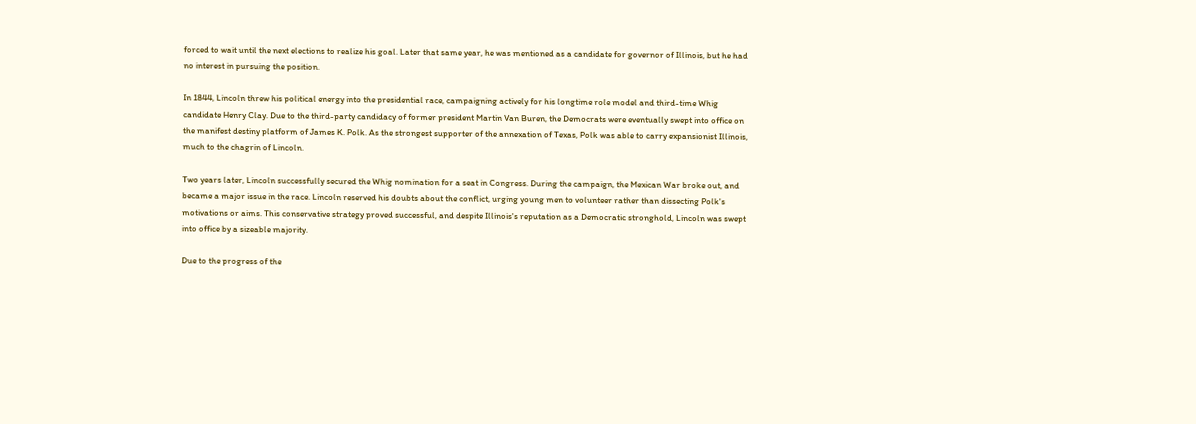forced to wait until the next elections to realize his goal. Later that same year, he was mentioned as a candidate for governor of Illinois, but he had no interest in pursuing the position.

In 1844, Lincoln threw his political energy into the presidential race, campaigning actively for his longtime role model and third-time Whig candidate Henry Clay. Due to the third-party candidacy of former president Martin Van Buren, the Democrats were eventually swept into office on the manifest destiny platform of James K. Polk. As the strongest supporter of the annexation of Texas, Polk was able to carry expansionist Illinois, much to the chagrin of Lincoln.

Two years later, Lincoln successfully secured the Whig nomination for a seat in Congress. During the campaign, the Mexican War broke out, and became a major issue in the race. Lincoln reserved his doubts about the conflict, urging young men to volunteer rather than dissecting Polk's motivations or aims. This conservative strategy proved successful, and despite Illinois's reputation as a Democratic stronghold, Lincoln was swept into office by a sizeable majority.

Due to the progress of the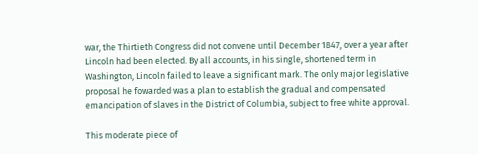war, the Thirtieth Congress did not convene until December 1847, over a year after Lincoln had been elected. By all accounts, in his single, shortened term in Washington, Lincoln failed to leave a significant mark. The only major legislative proposal he fowarded was a plan to establish the gradual and compensated emancipation of slaves in the District of Columbia, subject to free white approval.

This moderate piece of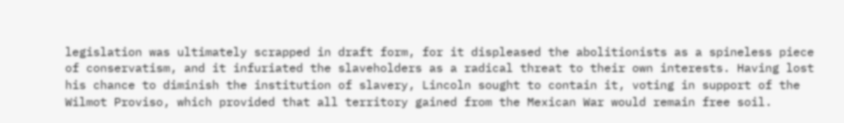legislation was ultimately scrapped in draft form, for it displeased the abolitionists as a spineless piece of conservatism, and it infuriated the slaveholders as a radical threat to their own interests. Having lost his chance to diminish the institution of slavery, Lincoln sought to contain it, voting in support of the Wilmot Proviso, which provided that all territory gained from the Mexican War would remain free soil.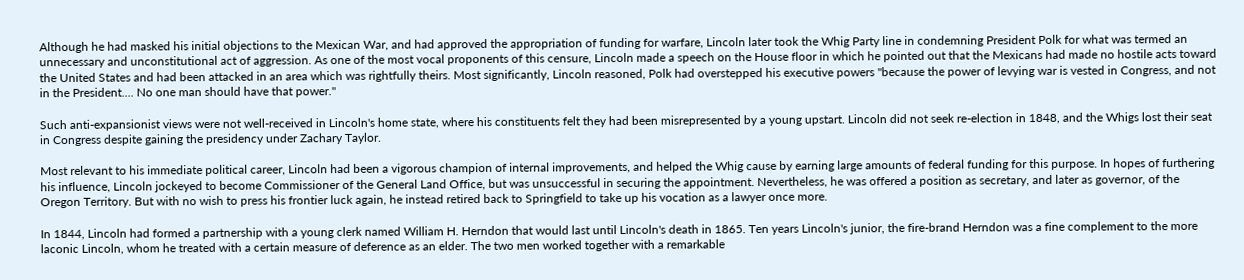Although he had masked his initial objections to the Mexican War, and had approved the appropriation of funding for warfare, Lincoln later took the Whig Party line in condemning President Polk for what was termed an unnecessary and unconstitutional act of aggression. As one of the most vocal proponents of this censure, Lincoln made a speech on the House floor in which he pointed out that the Mexicans had made no hostile acts toward the United States and had been attacked in an area which was rightfully theirs. Most significantly, Lincoln reasoned, Polk had overstepped his executive powers "because the power of levying war is vested in Congress, and not in the President.... No one man should have that power."

Such anti-expansionist views were not well-received in Lincoln's home state, where his constituents felt they had been misrepresented by a young upstart. Lincoln did not seek re-election in 1848, and the Whigs lost their seat in Congress despite gaining the presidency under Zachary Taylor.

Most relevant to his immediate political career, Lincoln had been a vigorous champion of internal improvements, and helped the Whig cause by earning large amounts of federal funding for this purpose. In hopes of furthering his influence, Lincoln jockeyed to become Commissioner of the General Land Office, but was unsuccessful in securing the appointment. Nevertheless, he was offered a position as secretary, and later as governor, of the Oregon Territory. But with no wish to press his frontier luck again, he instead retired back to Springfield to take up his vocation as a lawyer once more.

In 1844, Lincoln had formed a partnership with a young clerk named William H. Herndon that would last until Lincoln's death in 1865. Ten years Lincoln's junior, the fire-brand Herndon was a fine complement to the more laconic Lincoln, whom he treated with a certain measure of deference as an elder. The two men worked together with a remarkable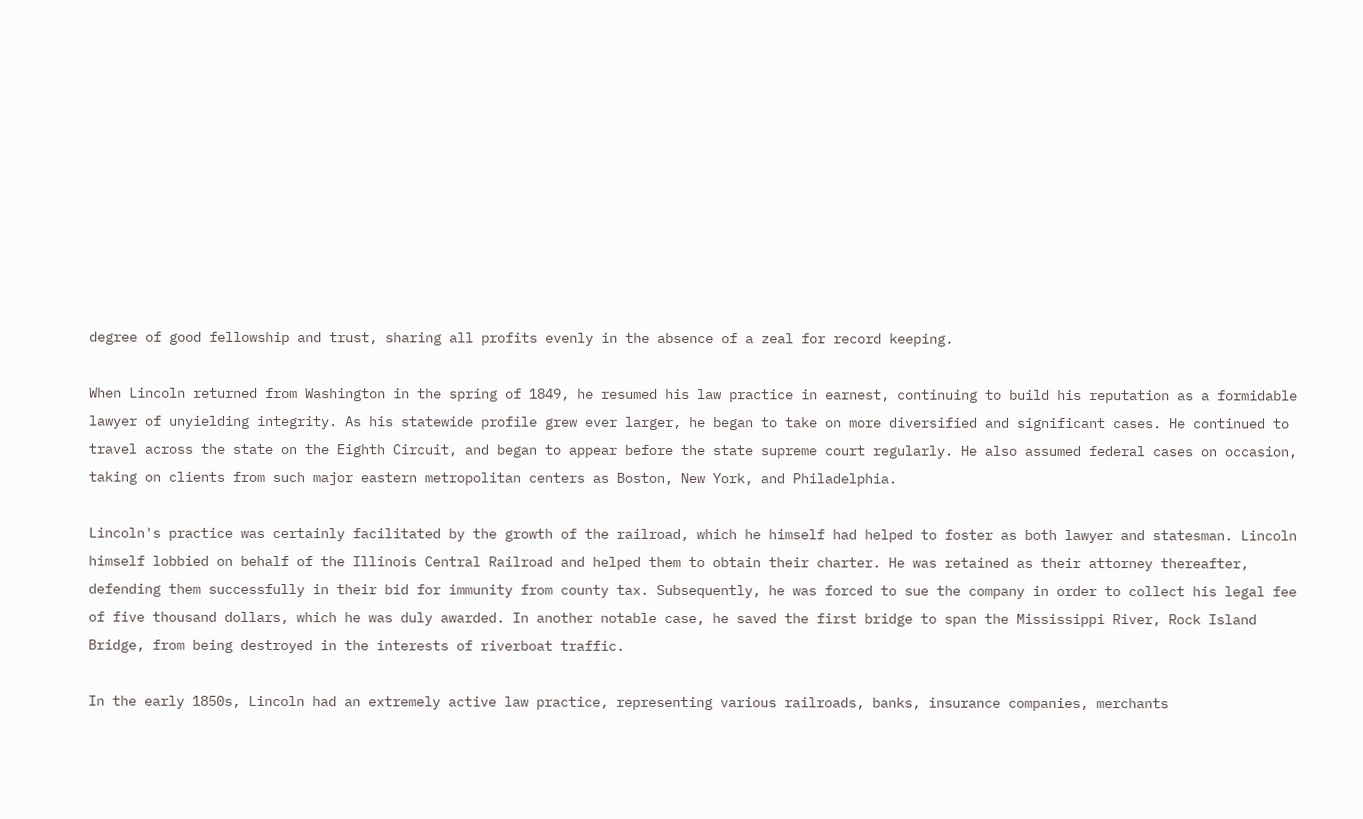degree of good fellowship and trust, sharing all profits evenly in the absence of a zeal for record keeping.

When Lincoln returned from Washington in the spring of 1849, he resumed his law practice in earnest, continuing to build his reputation as a formidable lawyer of unyielding integrity. As his statewide profile grew ever larger, he began to take on more diversified and significant cases. He continued to travel across the state on the Eighth Circuit, and began to appear before the state supreme court regularly. He also assumed federal cases on occasion, taking on clients from such major eastern metropolitan centers as Boston, New York, and Philadelphia.

Lincoln's practice was certainly facilitated by the growth of the railroad, which he himself had helped to foster as both lawyer and statesman. Lincoln himself lobbied on behalf of the Illinois Central Railroad and helped them to obtain their charter. He was retained as their attorney thereafter, defending them successfully in their bid for immunity from county tax. Subsequently, he was forced to sue the company in order to collect his legal fee of five thousand dollars, which he was duly awarded. In another notable case, he saved the first bridge to span the Mississippi River, Rock Island Bridge, from being destroyed in the interests of riverboat traffic.

In the early 1850s, Lincoln had an extremely active law practice, representing various railroads, banks, insurance companies, merchants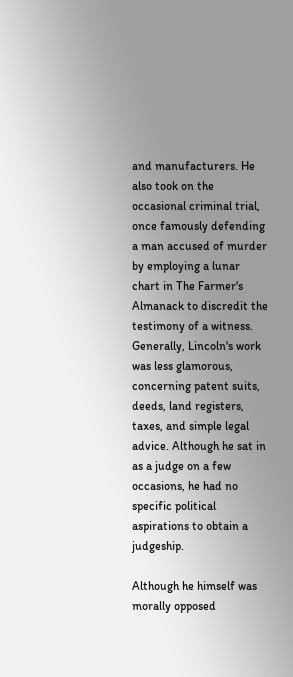and manufacturers. He also took on the occasional criminal trial, once famously defending a man accused of murder by employing a lunar chart in The Farmer's Almanack to discredit the testimony of a witness. Generally, Lincoln's work was less glamorous, concerning patent suits, deeds, land registers, taxes, and simple legal advice. Although he sat in as a judge on a few occasions, he had no specific political aspirations to obtain a judgeship.

Although he himself was morally opposed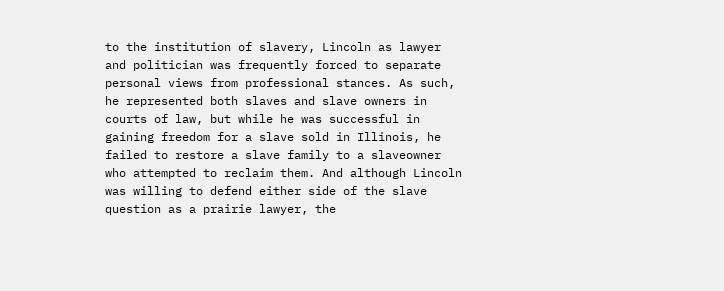to the institution of slavery, Lincoln as lawyer and politician was frequently forced to separate personal views from professional stances. As such, he represented both slaves and slave owners in courts of law, but while he was successful in gaining freedom for a slave sold in Illinois, he failed to restore a slave family to a slaveowner who attempted to reclaim them. And although Lincoln was willing to defend either side of the slave question as a prairie lawyer, the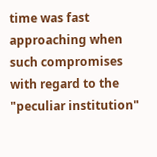time was fast approaching when such compromises with regard to the "peculiar institution"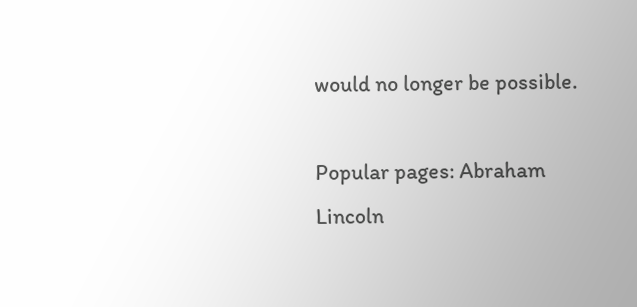would no longer be possible.

Popular pages: Abraham Lincoln